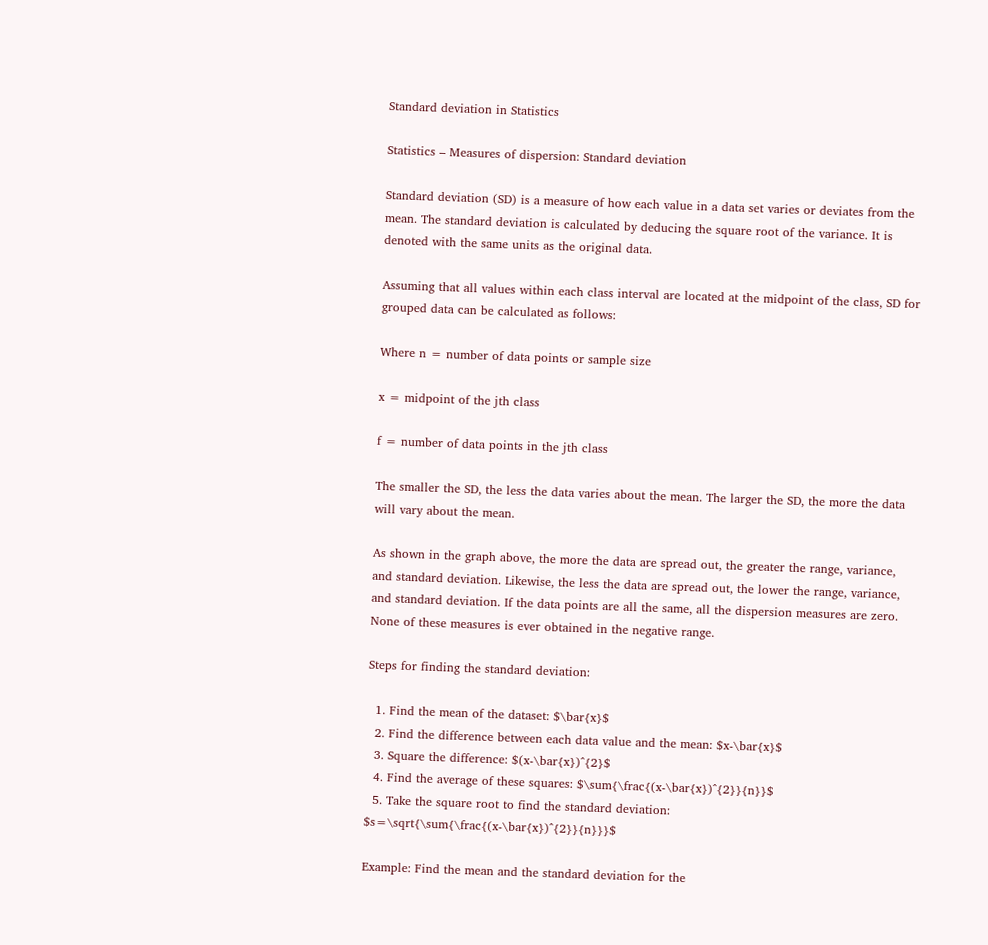Standard deviation in Statistics

Statistics – Measures of dispersion: Standard deviation

Standard deviation (SD) is a measure of how each value in a data set varies or deviates from the mean. The standard deviation is calculated by deducing the square root of the variance. It is denoted with the same units as the original data.

Assuming that all values within each class interval are located at the midpoint of the class, SD for grouped data can be calculated as follows:

Where n = number of data points or sample size

x = midpoint of the jth class

f = number of data points in the jth class

The smaller the SD, the less the data varies about the mean. The larger the SD, the more the data will vary about the mean.

As shown in the graph above, the more the data are spread out, the greater the range, variance, and standard deviation. Likewise, the less the data are spread out, the lower the range, variance, and standard deviation. If the data points are all the same, all the dispersion measures are zero. None of these measures is ever obtained in the negative range.

Steps for finding the standard deviation:

  1. Find the mean of the dataset: $\bar{x}$
  2. Find the difference between each data value and the mean: $x-\bar{x}$
  3. Square the difference: $(x-\bar{x})^{2}$
  4. Find the average of these squares: $\sum{\frac{(x-\bar{x})^{2}}{n}}$
  5. Take the square root to find the standard deviation: $s=\sqrt{\sum{\frac{(x-\bar{x})^{2}}{n}}}$

Example: Find the mean and the standard deviation for the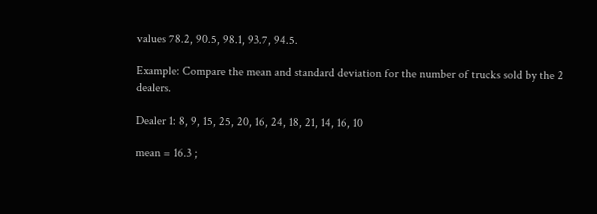values 78.2, 90.5, 98.1, 93.7, 94.5.

Example: Compare the mean and standard deviation for the number of trucks sold by the 2 dealers.

Dealer 1: 8, 9, 15, 25, 20, 16, 24, 18, 21, 14, 16, 10

mean = 16.3 ;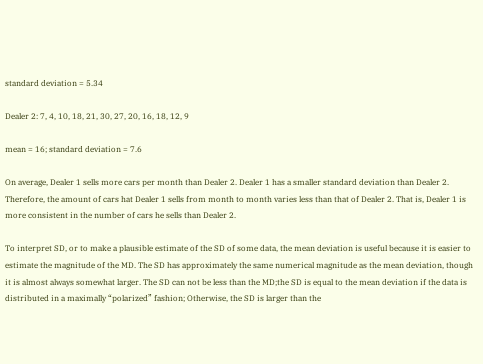standard deviation = 5.34

Dealer 2: 7, 4, 10, 18, 21, 30, 27, 20, 16, 18, 12, 9

mean = 16; standard deviation = 7.6

On average, Dealer 1 sells more cars per month than Dealer 2. Dealer 1 has a smaller standard deviation than Dealer 2. Therefore, the amount of cars hat Dealer 1 sells from month to month varies less than that of Dealer 2. That is, Dealer 1 is more consistent in the number of cars he sells than Dealer 2.

To interpret SD, or to make a plausible estimate of the SD of some data, the mean deviation is useful because it is easier to estimate the magnitude of the MD. The SD has approximately the same numerical magnitude as the mean deviation, though it is almost always somewhat larger. The SD can not be less than the MD;the SD is equal to the mean deviation if the data is distributed in a maximally “polarized” fashion; Otherwise, the SD is larger than the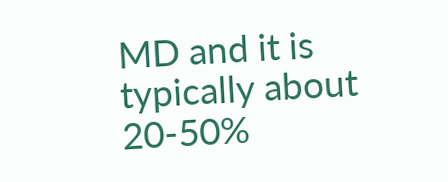MD and it is typically about 20-50%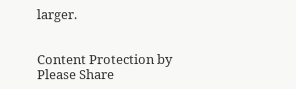larger.


Content Protection by
Please Share